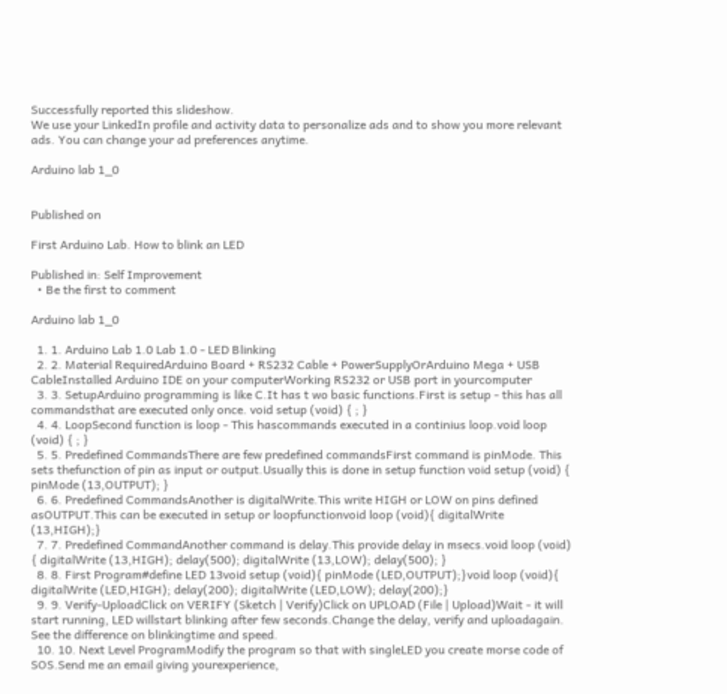Successfully reported this slideshow.
We use your LinkedIn profile and activity data to personalize ads and to show you more relevant ads. You can change your ad preferences anytime.

Arduino lab 1_0


Published on

First Arduino Lab. How to blink an LED

Published in: Self Improvement
  • Be the first to comment

Arduino lab 1_0

  1. 1. Arduino Lab 1.0 Lab 1.0 - LED Blinking
  2. 2. Material RequiredArduino Board + RS232 Cable + PowerSupplyOrArduino Mega + USB CableInstalled Arduino IDE on your computerWorking RS232 or USB port in yourcomputer
  3. 3. SetupArduino programming is like C.It has t wo basic functions.First is setup - this has all commandsthat are executed only once. void setup (void) { ; }
  4. 4. LoopSecond function is loop - This hascommands executed in a continius loop.void loop (void) { ; }
  5. 5. Predefined CommandsThere are few predefined commandsFirst command is pinMode. This sets thefunction of pin as input or output.Usually this is done in setup function void setup (void) { pinMode (13,OUTPUT); }
  6. 6. Predefined CommandsAnother is digitalWrite.This write HIGH or LOW on pins defined asOUTPUT.This can be executed in setup or loopfunctionvoid loop (void){ digitalWrite (13,HIGH);}
  7. 7. Predefined CommandAnother command is delay.This provide delay in msecs.void loop (void) { digitalWrite (13,HIGH); delay(500); digitalWrite (13,LOW); delay(500); }
  8. 8. First Program#define LED 13void setup (void){ pinMode (LED,OUTPUT);}void loop (void){ digitalWrite (LED,HIGH); delay(200); digitalWrite (LED,LOW); delay(200);}
  9. 9. Verify-UploadClick on VERIFY (Sketch | Verify)Click on UPLOAD (File | Upload)Wait - it will start running, LED willstart blinking after few seconds.Change the delay, verify and uploadagain. See the difference on blinkingtime and speed.
  10. 10. Next Level ProgramModify the program so that with singleLED you create morse code of SOS.Send me an email giving yourexperience,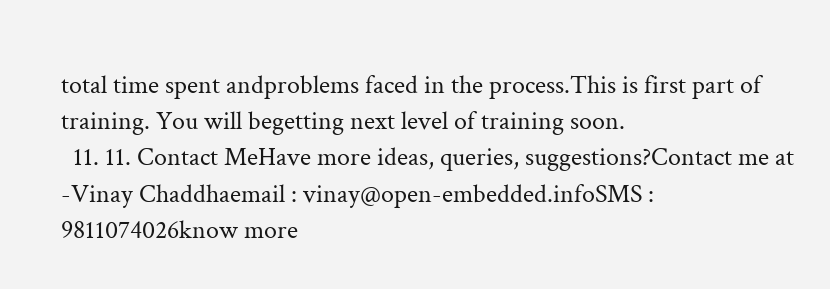total time spent andproblems faced in the process.This is first part of training. You will begetting next level of training soon.
  11. 11. Contact MeHave more ideas, queries, suggestions?Contact me at -Vinay Chaddhaemail : vinay@open-embedded.infoSMS : 9811074026know more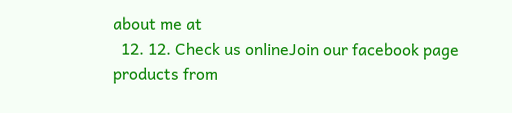about me at
  12. 12. Check us onlineJoin our facebook page products from